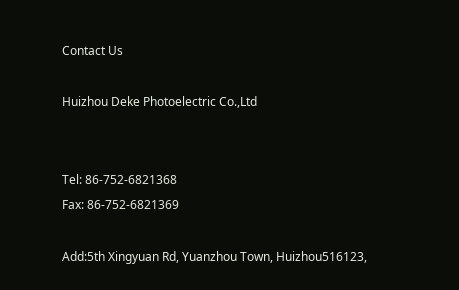Contact Us

Huizhou Deke Photoelectric Co.,Ltd


Tel: 86-752-6821368
Fax: 86-752-6821369

Add:5th Xingyuan Rd, Yuanzhou Town, Huizhou516123,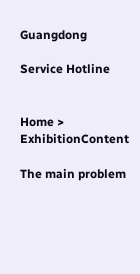Guangdong

Service Hotline


Home > ExhibitionContent

The main problem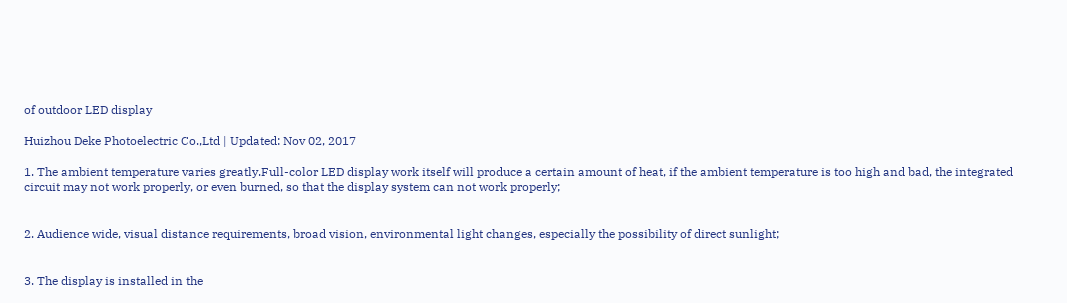of outdoor LED display

Huizhou Deke Photoelectric Co.,Ltd | Updated: Nov 02, 2017

1. The ambient temperature varies greatly.Full-color LED display work itself will produce a certain amount of heat, if the ambient temperature is too high and bad, the integrated circuit may not work properly, or even burned, so that the display system can not work properly;


2. Audience wide, visual distance requirements, broad vision, environmental light changes, especially the possibility of direct sunlight;


3. The display is installed in the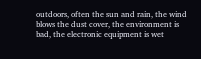outdoors, often the sun and rain, the wind blows the dust cover, the environment is bad, the electronic equipment is wet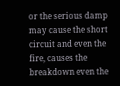or the serious damp may cause the short circuit and even the fire, causes the breakdown even the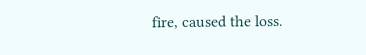fire, caused the loss.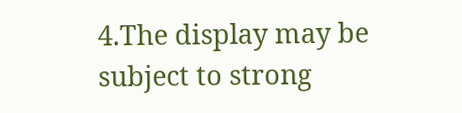4.The display may be subject to strong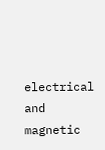electrical and magnetic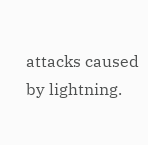attacks caused by lightning.